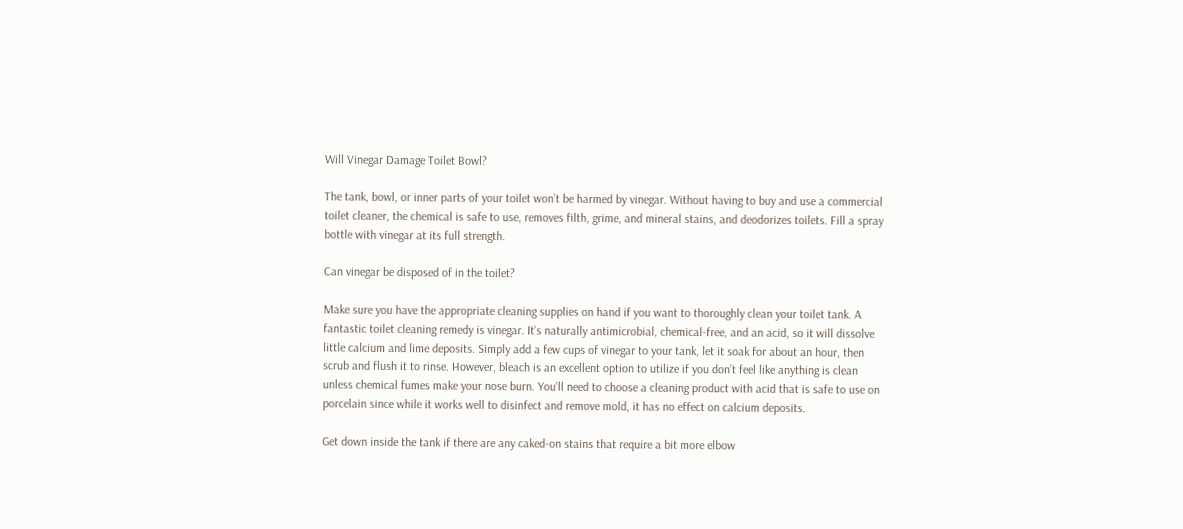Will Vinegar Damage Toilet Bowl?

The tank, bowl, or inner parts of your toilet won’t be harmed by vinegar. Without having to buy and use a commercial toilet cleaner, the chemical is safe to use, removes filth, grime, and mineral stains, and deodorizes toilets. Fill a spray bottle with vinegar at its full strength.

Can vinegar be disposed of in the toilet?

Make sure you have the appropriate cleaning supplies on hand if you want to thoroughly clean your toilet tank. A fantastic toilet cleaning remedy is vinegar. It’s naturally antimicrobial, chemical-free, and an acid, so it will dissolve little calcium and lime deposits. Simply add a few cups of vinegar to your tank, let it soak for about an hour, then scrub and flush it to rinse. However, bleach is an excellent option to utilize if you don’t feel like anything is clean unless chemical fumes make your nose burn. You’ll need to choose a cleaning product with acid that is safe to use on porcelain since while it works well to disinfect and remove mold, it has no effect on calcium deposits.

Get down inside the tank if there are any caked-on stains that require a bit more elbow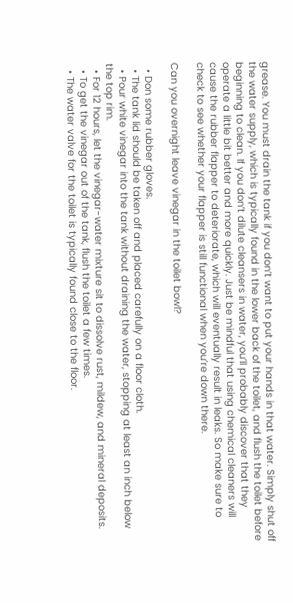grease. You must drain the tank if you don’t want to put your hands in that water. Simply shut off the water supply, which is typically found in the lower back of the toilet, and flush the toilet before beginning to clean. If you don’t dilute cleansers in water, you’ll probably discover that they operate a little bit better and more quickly. Just be mindful that using chemical cleaners will cause the rubber flapper to deteriorate, which will eventually result in leaks. So make sure to check to see whether your flapper is still functional when you’re down there.

Can you overnight leave vinegar in the toilet bowl?

  • Don some rubber gloves.
  • The tank lid should be taken off and placed carefully on a floor cloth.
  • Pour white vinegar into the tank without draining the water, stopping at least an inch below the top rim.
  • For 12 hours, let the vinegar-water mixture sit to dissolve rust, mildew, and mineral deposits.
  • To get the vinegar out of the tank, flush the toilet a few times.
  • The water valve for the toilet is typically found close to the floor.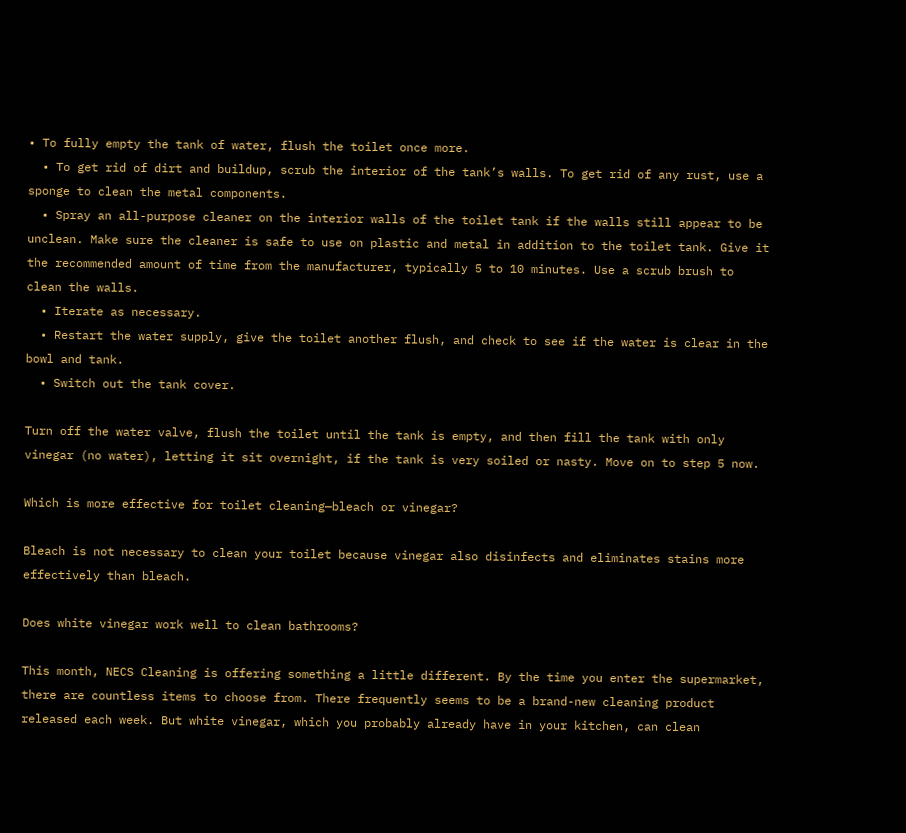• To fully empty the tank of water, flush the toilet once more.
  • To get rid of dirt and buildup, scrub the interior of the tank’s walls. To get rid of any rust, use a sponge to clean the metal components.
  • Spray an all-purpose cleaner on the interior walls of the toilet tank if the walls still appear to be unclean. Make sure the cleaner is safe to use on plastic and metal in addition to the toilet tank. Give it the recommended amount of time from the manufacturer, typically 5 to 10 minutes. Use a scrub brush to clean the walls.
  • Iterate as necessary.
  • Restart the water supply, give the toilet another flush, and check to see if the water is clear in the bowl and tank.
  • Switch out the tank cover.

Turn off the water valve, flush the toilet until the tank is empty, and then fill the tank with only vinegar (no water), letting it sit overnight, if the tank is very soiled or nasty. Move on to step 5 now.

Which is more effective for toilet cleaning—bleach or vinegar?

Bleach is not necessary to clean your toilet because vinegar also disinfects and eliminates stains more effectively than bleach.

Does white vinegar work well to clean bathrooms?

This month, NECS Cleaning is offering something a little different. By the time you enter the supermarket, there are countless items to choose from. There frequently seems to be a brand-new cleaning product released each week. But white vinegar, which you probably already have in your kitchen, can clean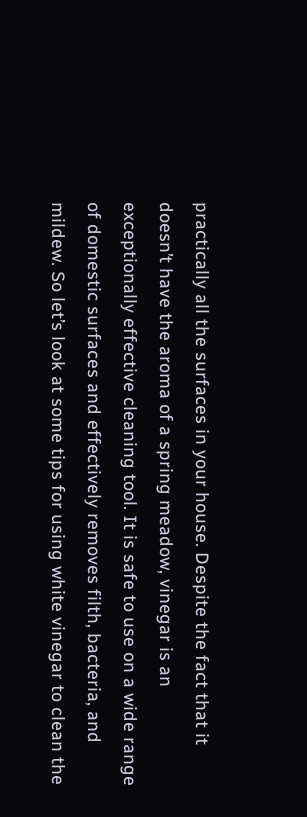practically all the surfaces in your house. Despite the fact that it doesn’t have the aroma of a spring meadow, vinegar is an exceptionally effective cleaning tool. It is safe to use on a wide range of domestic surfaces and effectively removes filth, bacteria, and mildew. So let’s look at some tips for using white vinegar to clean the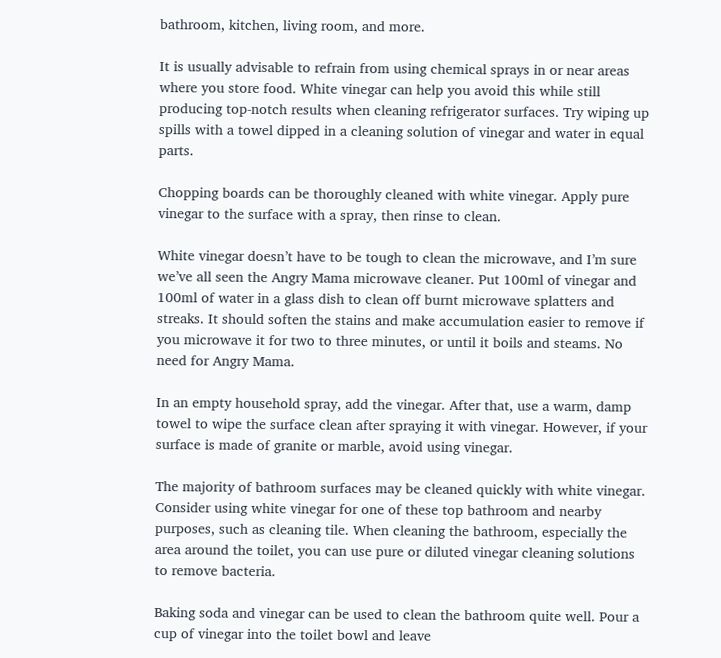bathroom, kitchen, living room, and more.

It is usually advisable to refrain from using chemical sprays in or near areas where you store food. White vinegar can help you avoid this while still producing top-notch results when cleaning refrigerator surfaces. Try wiping up spills with a towel dipped in a cleaning solution of vinegar and water in equal parts.

Chopping boards can be thoroughly cleaned with white vinegar. Apply pure vinegar to the surface with a spray, then rinse to clean.

White vinegar doesn’t have to be tough to clean the microwave, and I’m sure we’ve all seen the Angry Mama microwave cleaner. Put 100ml of vinegar and 100ml of water in a glass dish to clean off burnt microwave splatters and streaks. It should soften the stains and make accumulation easier to remove if you microwave it for two to three minutes, or until it boils and steams. No need for Angry Mama.

In an empty household spray, add the vinegar. After that, use a warm, damp towel to wipe the surface clean after spraying it with vinegar. However, if your surface is made of granite or marble, avoid using vinegar.

The majority of bathroom surfaces may be cleaned quickly with white vinegar. Consider using white vinegar for one of these top bathroom and nearby purposes, such as cleaning tile. When cleaning the bathroom, especially the area around the toilet, you can use pure or diluted vinegar cleaning solutions to remove bacteria.

Baking soda and vinegar can be used to clean the bathroom quite well. Pour a cup of vinegar into the toilet bowl and leave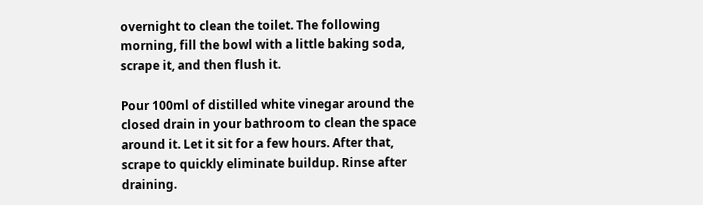overnight to clean the toilet. The following morning, fill the bowl with a little baking soda, scrape it, and then flush it.

Pour 100ml of distilled white vinegar around the closed drain in your bathroom to clean the space around it. Let it sit for a few hours. After that, scrape to quickly eliminate buildup. Rinse after draining.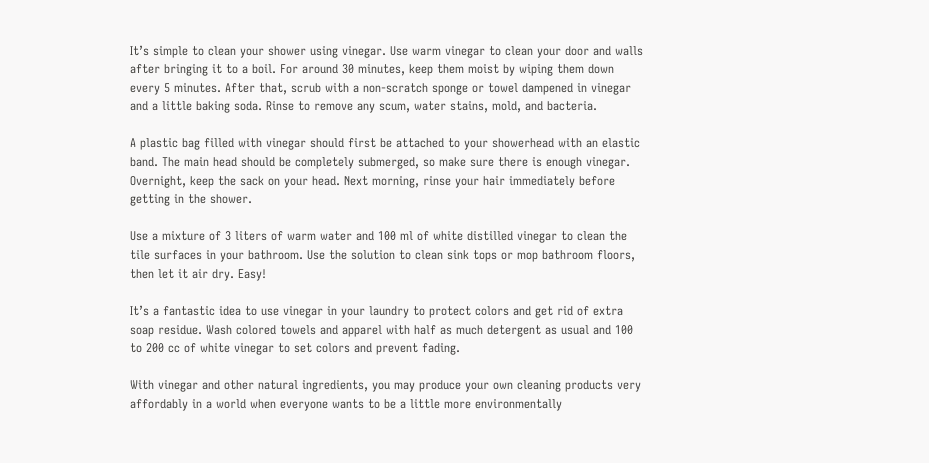It’s simple to clean your shower using vinegar. Use warm vinegar to clean your door and walls after bringing it to a boil. For around 30 minutes, keep them moist by wiping them down every 5 minutes. After that, scrub with a non-scratch sponge or towel dampened in vinegar and a little baking soda. Rinse to remove any scum, water stains, mold, and bacteria.

A plastic bag filled with vinegar should first be attached to your showerhead with an elastic band. The main head should be completely submerged, so make sure there is enough vinegar. Overnight, keep the sack on your head. Next morning, rinse your hair immediately before getting in the shower.

Use a mixture of 3 liters of warm water and 100 ml of white distilled vinegar to clean the tile surfaces in your bathroom. Use the solution to clean sink tops or mop bathroom floors, then let it air dry. Easy!

It’s a fantastic idea to use vinegar in your laundry to protect colors and get rid of extra soap residue. Wash colored towels and apparel with half as much detergent as usual and 100 to 200 cc of white vinegar to set colors and prevent fading.

With vinegar and other natural ingredients, you may produce your own cleaning products very affordably in a world when everyone wants to be a little more environmentally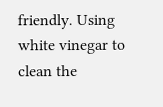friendly. Using white vinegar to clean the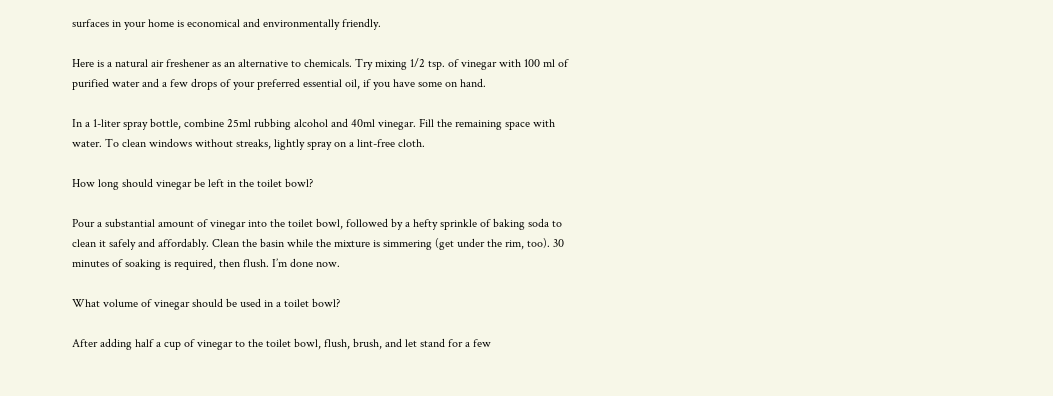surfaces in your home is economical and environmentally friendly.

Here is a natural air freshener as an alternative to chemicals. Try mixing 1/2 tsp. of vinegar with 100 ml of purified water and a few drops of your preferred essential oil, if you have some on hand.

In a 1-liter spray bottle, combine 25ml rubbing alcohol and 40ml vinegar. Fill the remaining space with water. To clean windows without streaks, lightly spray on a lint-free cloth.

How long should vinegar be left in the toilet bowl?

Pour a substantial amount of vinegar into the toilet bowl, followed by a hefty sprinkle of baking soda to clean it safely and affordably. Clean the basin while the mixture is simmering (get under the rim, too). 30 minutes of soaking is required, then flush. I’m done now.

What volume of vinegar should be used in a toilet bowl?

After adding half a cup of vinegar to the toilet bowl, flush, brush, and let stand for a few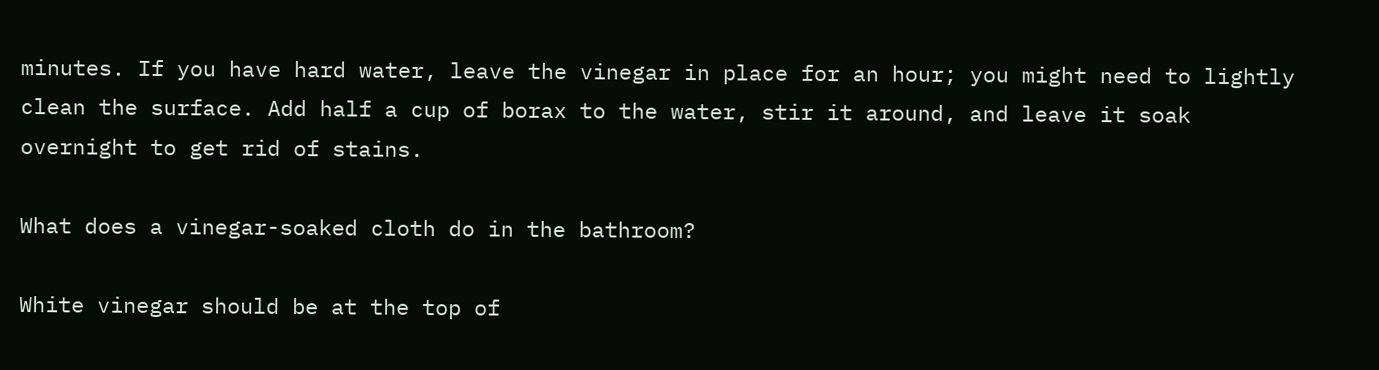minutes. If you have hard water, leave the vinegar in place for an hour; you might need to lightly clean the surface. Add half a cup of borax to the water, stir it around, and leave it soak overnight to get rid of stains.

What does a vinegar-soaked cloth do in the bathroom?

White vinegar should be at the top of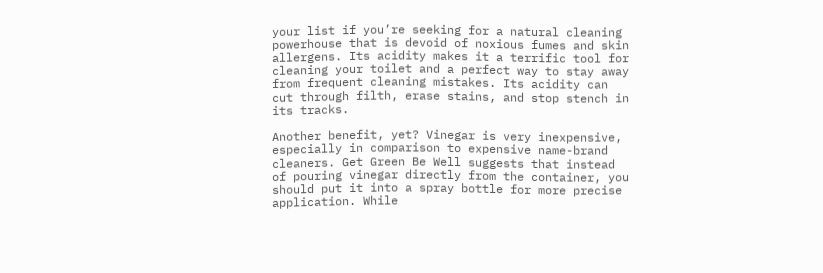your list if you’re seeking for a natural cleaning powerhouse that is devoid of noxious fumes and skin allergens. Its acidity makes it a terrific tool for cleaning your toilet and a perfect way to stay away from frequent cleaning mistakes. Its acidity can cut through filth, erase stains, and stop stench in its tracks.

Another benefit, yet? Vinegar is very inexpensive, especially in comparison to expensive name-brand cleaners. Get Green Be Well suggests that instead of pouring vinegar directly from the container, you should put it into a spray bottle for more precise application. While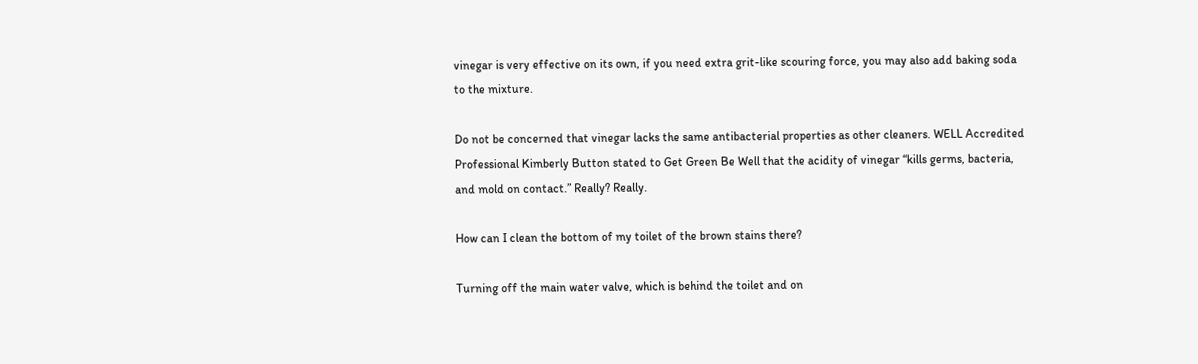vinegar is very effective on its own, if you need extra grit-like scouring force, you may also add baking soda to the mixture.

Do not be concerned that vinegar lacks the same antibacterial properties as other cleaners. WELL Accredited Professional Kimberly Button stated to Get Green Be Well that the acidity of vinegar “kills germs, bacteria, and mold on contact.” Really? Really.

How can I clean the bottom of my toilet of the brown stains there?

Turning off the main water valve, which is behind the toilet and on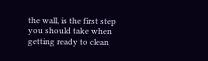the wall, is the first step you should take when getting ready to clean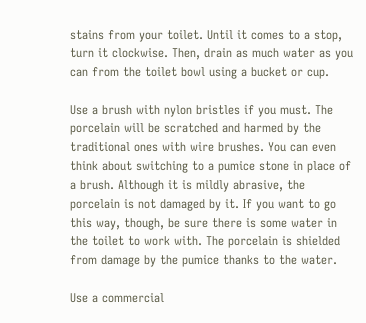stains from your toilet. Until it comes to a stop, turn it clockwise. Then, drain as much water as you can from the toilet bowl using a bucket or cup.

Use a brush with nylon bristles if you must. The porcelain will be scratched and harmed by the traditional ones with wire brushes. You can even think about switching to a pumice stone in place of a brush. Although it is mildly abrasive, the porcelain is not damaged by it. If you want to go this way, though, be sure there is some water in the toilet to work with. The porcelain is shielded from damage by the pumice thanks to the water.

Use a commercial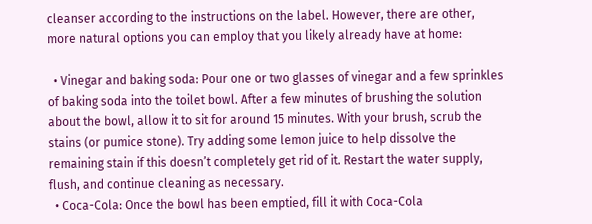cleanser according to the instructions on the label. However, there are other, more natural options you can employ that you likely already have at home:

  • Vinegar and baking soda: Pour one or two glasses of vinegar and a few sprinkles of baking soda into the toilet bowl. After a few minutes of brushing the solution about the bowl, allow it to sit for around 15 minutes. With your brush, scrub the stains (or pumice stone). Try adding some lemon juice to help dissolve the remaining stain if this doesn’t completely get rid of it. Restart the water supply, flush, and continue cleaning as necessary.
  • Coca-Cola: Once the bowl has been emptied, fill it with Coca-Cola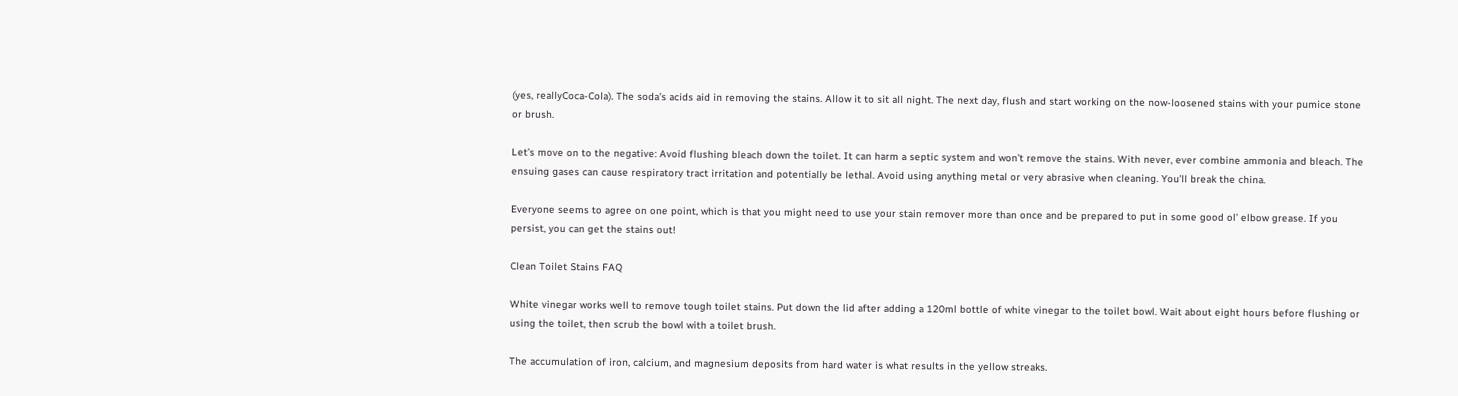(yes, reallyCoca-Cola). The soda’s acids aid in removing the stains. Allow it to sit all night. The next day, flush and start working on the now-loosened stains with your pumice stone or brush.

Let’s move on to the negative: Avoid flushing bleach down the toilet. It can harm a septic system and won’t remove the stains. With never, ever combine ammonia and bleach. The ensuing gases can cause respiratory tract irritation and potentially be lethal. Avoid using anything metal or very abrasive when cleaning. You’ll break the china.

Everyone seems to agree on one point, which is that you might need to use your stain remover more than once and be prepared to put in some good ol’ elbow grease. If you persist, you can get the stains out!

Clean Toilet Stains FAQ

White vinegar works well to remove tough toilet stains. Put down the lid after adding a 120ml bottle of white vinegar to the toilet bowl. Wait about eight hours before flushing or using the toilet, then scrub the bowl with a toilet brush.

The accumulation of iron, calcium, and magnesium deposits from hard water is what results in the yellow streaks.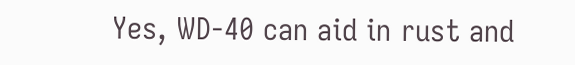Yes, WD-40 can aid in rust and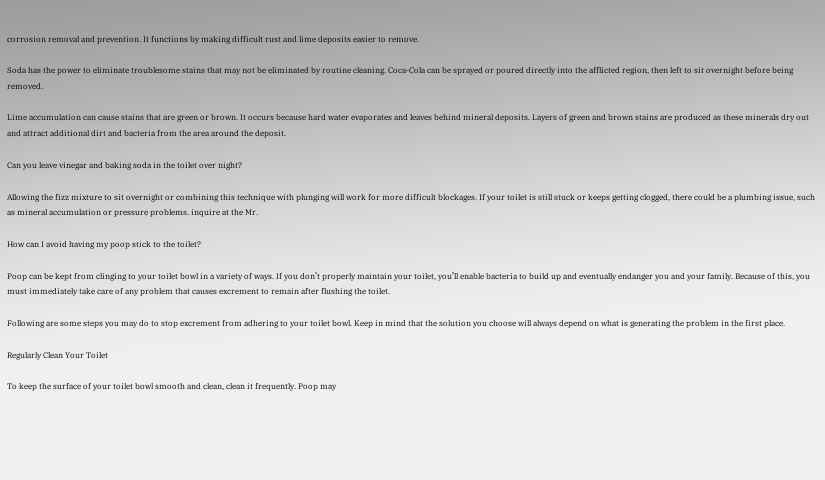corrosion removal and prevention. It functions by making difficult rust and lime deposits easier to remove.

Soda has the power to eliminate troublesome stains that may not be eliminated by routine cleaning. Coca-Cola can be sprayed or poured directly into the afflicted region, then left to sit overnight before being removed.

Lime accumulation can cause stains that are green or brown. It occurs because hard water evaporates and leaves behind mineral deposits. Layers of green and brown stains are produced as these minerals dry out and attract additional dirt and bacteria from the area around the deposit.

Can you leave vinegar and baking soda in the toilet over night?

Allowing the fizz mixture to sit overnight or combining this technique with plunging will work for more difficult blockages. If your toilet is still stuck or keeps getting clogged, there could be a plumbing issue, such as mineral accumulation or pressure problems. inquire at the Mr.

How can I avoid having my poop stick to the toilet?

Poop can be kept from clinging to your toilet bowl in a variety of ways. If you don’t properly maintain your toilet, you’ll enable bacteria to build up and eventually endanger you and your family. Because of this, you must immediately take care of any problem that causes excrement to remain after flushing the toilet.

Following are some steps you may do to stop excrement from adhering to your toilet bowl. Keep in mind that the solution you choose will always depend on what is generating the problem in the first place.

Regularly Clean Your Toilet

To keep the surface of your toilet bowl smooth and clean, clean it frequently. Poop may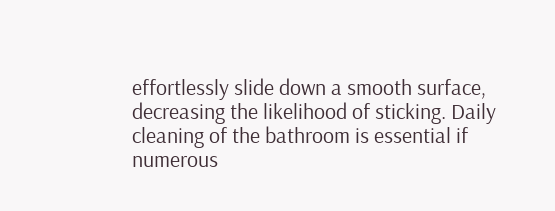effortlessly slide down a smooth surface, decreasing the likelihood of sticking. Daily cleaning of the bathroom is essential if numerous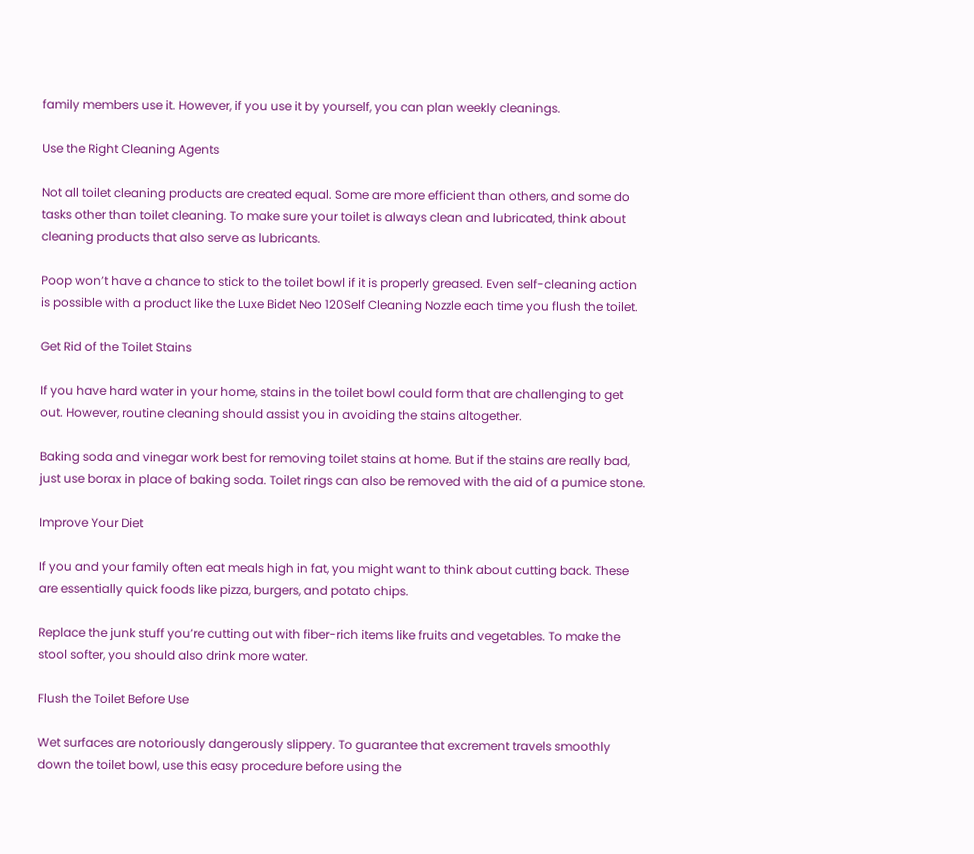family members use it. However, if you use it by yourself, you can plan weekly cleanings.

Use the Right Cleaning Agents

Not all toilet cleaning products are created equal. Some are more efficient than others, and some do tasks other than toilet cleaning. To make sure your toilet is always clean and lubricated, think about cleaning products that also serve as lubricants.

Poop won’t have a chance to stick to the toilet bowl if it is properly greased. Even self-cleaning action is possible with a product like the Luxe Bidet Neo 120Self Cleaning Nozzle each time you flush the toilet.

Get Rid of the Toilet Stains

If you have hard water in your home, stains in the toilet bowl could form that are challenging to get out. However, routine cleaning should assist you in avoiding the stains altogether.

Baking soda and vinegar work best for removing toilet stains at home. But if the stains are really bad, just use borax in place of baking soda. Toilet rings can also be removed with the aid of a pumice stone.

Improve Your Diet

If you and your family often eat meals high in fat, you might want to think about cutting back. These are essentially quick foods like pizza, burgers, and potato chips.

Replace the junk stuff you’re cutting out with fiber-rich items like fruits and vegetables. To make the stool softer, you should also drink more water.

Flush the Toilet Before Use

Wet surfaces are notoriously dangerously slippery. To guarantee that excrement travels smoothly down the toilet bowl, use this easy procedure before using the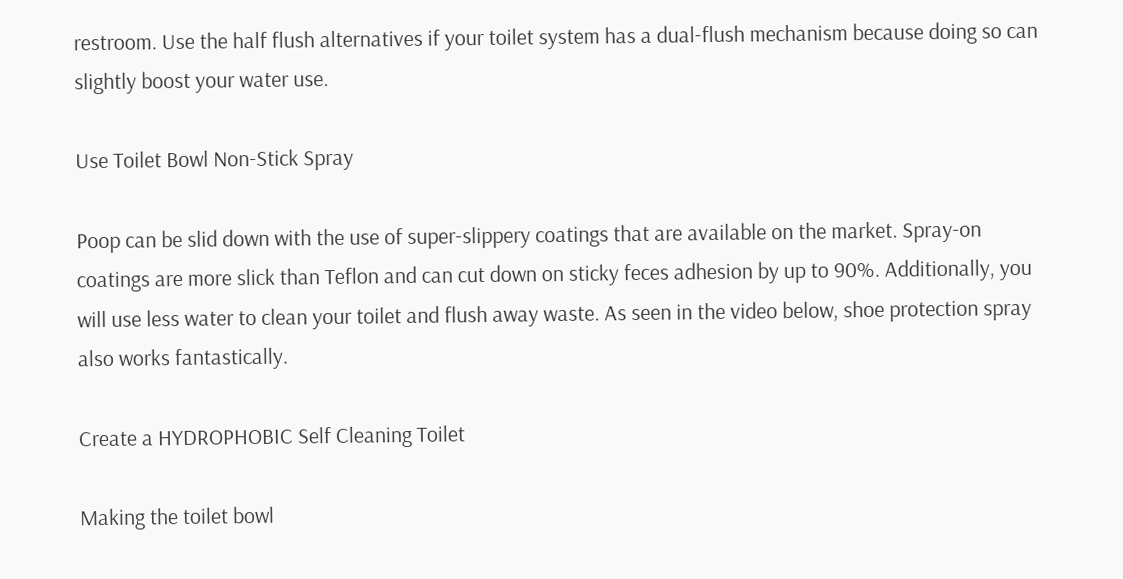restroom. Use the half flush alternatives if your toilet system has a dual-flush mechanism because doing so can slightly boost your water use.

Use Toilet Bowl Non-Stick Spray

Poop can be slid down with the use of super-slippery coatings that are available on the market. Spray-on coatings are more slick than Teflon and can cut down on sticky feces adhesion by up to 90%. Additionally, you will use less water to clean your toilet and flush away waste. As seen in the video below, shoe protection spray also works fantastically.

Create a HYDROPHOBIC Self Cleaning Toilet

Making the toilet bowl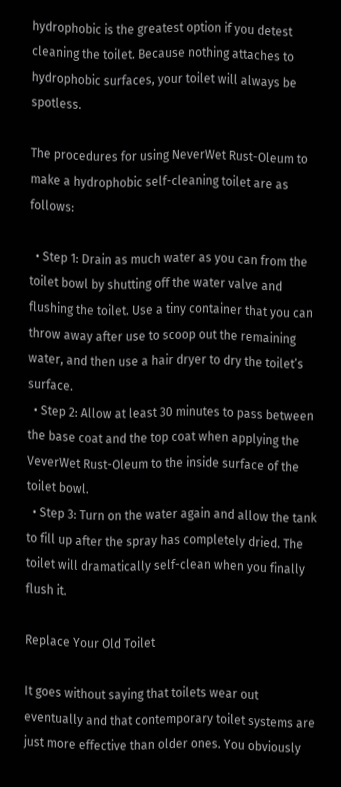hydrophobic is the greatest option if you detest cleaning the toilet. Because nothing attaches to hydrophobic surfaces, your toilet will always be spotless.

The procedures for using NeverWet Rust-Oleum to make a hydrophobic self-cleaning toilet are as follows:

  • Step 1: Drain as much water as you can from the toilet bowl by shutting off the water valve and flushing the toilet. Use a tiny container that you can throw away after use to scoop out the remaining water, and then use a hair dryer to dry the toilet’s surface.
  • Step 2: Allow at least 30 minutes to pass between the base coat and the top coat when applying the VeverWet Rust-Oleum to the inside surface of the toilet bowl.
  • Step 3: Turn on the water again and allow the tank to fill up after the spray has completely dried. The toilet will dramatically self-clean when you finally flush it.

Replace Your Old Toilet

It goes without saying that toilets wear out eventually and that contemporary toilet systems are just more effective than older ones. You obviously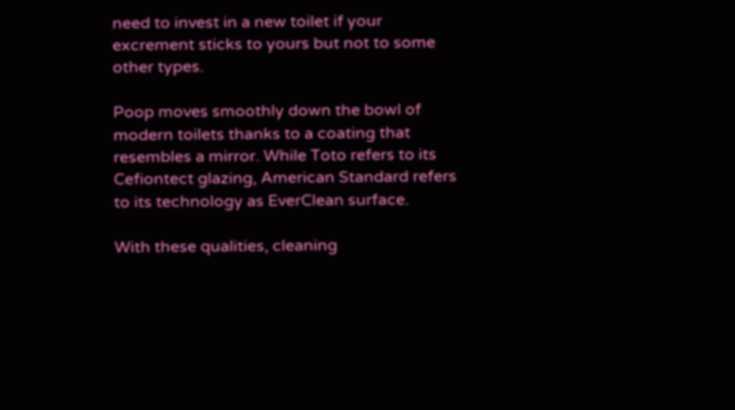need to invest in a new toilet if your excrement sticks to yours but not to some other types.

Poop moves smoothly down the bowl of modern toilets thanks to a coating that resembles a mirror. While Toto refers to its Cefiontect glazing, American Standard refers to its technology as EverClean surface.

With these qualities, cleaning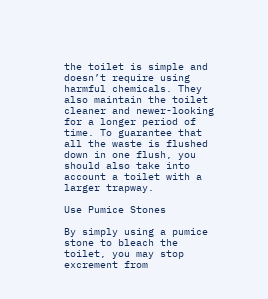the toilet is simple and doesn’t require using harmful chemicals. They also maintain the toilet cleaner and newer-looking for a longer period of time. To guarantee that all the waste is flushed down in one flush, you should also take into account a toilet with a larger trapway.

Use Pumice Stones

By simply using a pumice stone to bleach the toilet, you may stop excrement from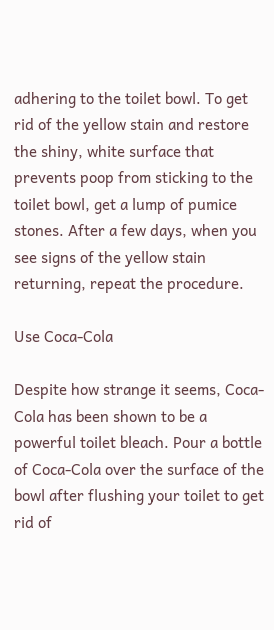adhering to the toilet bowl. To get rid of the yellow stain and restore the shiny, white surface that prevents poop from sticking to the toilet bowl, get a lump of pumice stones. After a few days, when you see signs of the yellow stain returning, repeat the procedure.

Use Coca-Cola

Despite how strange it seems, Coca-Cola has been shown to be a powerful toilet bleach. Pour a bottle of Coca-Cola over the surface of the bowl after flushing your toilet to get rid of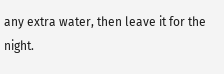any extra water, then leave it for the night.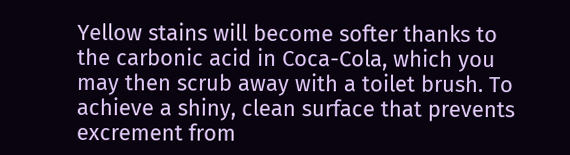Yellow stains will become softer thanks to the carbonic acid in Coca-Cola, which you may then scrub away with a toilet brush. To achieve a shiny, clean surface that prevents excrement from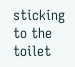sticking to the toilet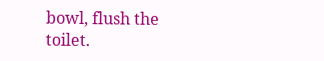bowl, flush the toilet.